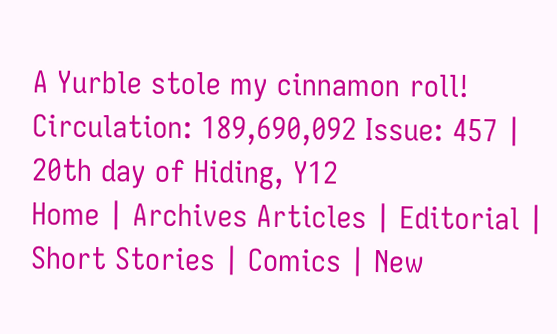A Yurble stole my cinnamon roll! Circulation: 189,690,092 Issue: 457 | 20th day of Hiding, Y12
Home | Archives Articles | Editorial | Short Stories | Comics | New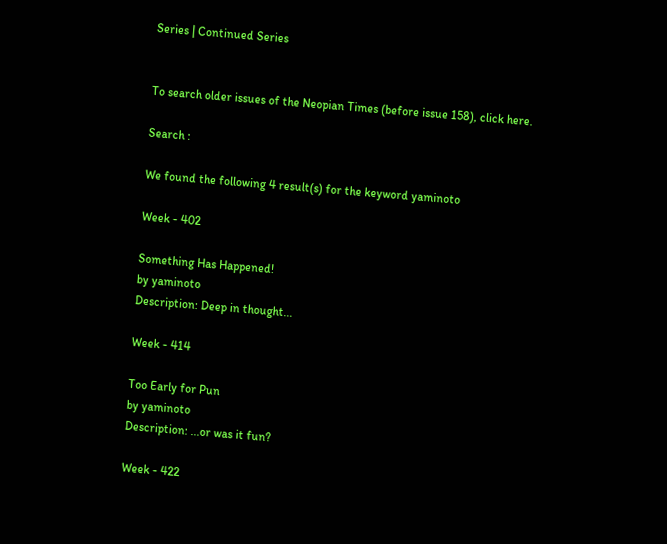Series | Continued Series


To search older issues of the Neopian Times (before issue 158), click here.

Search :

We found the following 4 result(s) for the keyword yaminoto

Week - 402

Something Has Happened!
by yaminoto
Description: Deep in thought...

Week - 414

Too Early for Pun
by yaminoto
Description: ...or was it fun?

Week - 422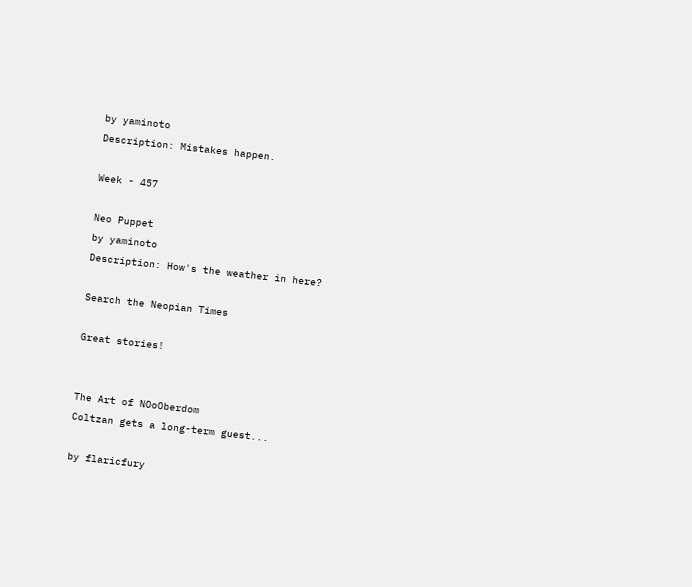by yaminoto
Description: Mistakes happen.

Week - 457

Neo Puppet
by yaminoto
Description: How's the weather in here?

Search the Neopian Times

Great stories!


The Art of NOoOberdom
Coltzan gets a long-term guest...

by flaricfury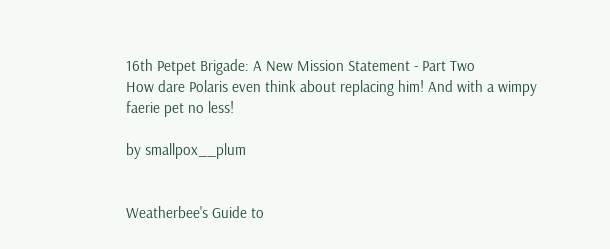16th Petpet Brigade: A New Mission Statement - Part Two
How dare Polaris even think about replacing him! And with a wimpy faerie pet no less!

by smallpox__plum


Weatherbee's Guide to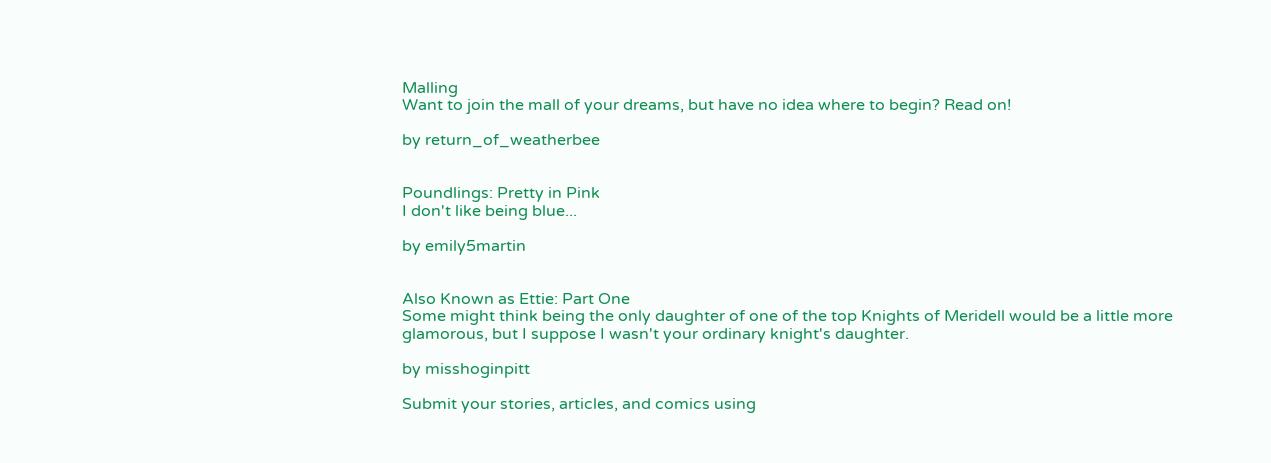Malling
Want to join the mall of your dreams, but have no idea where to begin? Read on!

by return_of_weatherbee


Poundlings: Pretty in Pink
I don't like being blue...

by emily5martin


Also Known as Ettie: Part One
Some might think being the only daughter of one of the top Knights of Meridell would be a little more glamorous, but I suppose I wasn't your ordinary knight's daughter.

by misshoginpitt

Submit your stories, articles, and comics using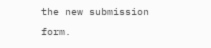the new submission form.